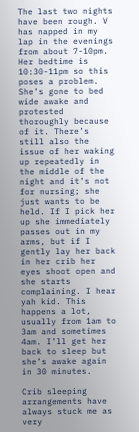The last two nights have been rough. V has napped in my lap in the evenings from about 7-10pm. Her bedtime is 10:30-11pm so this poses a problem. She’s gone to bed wide awake and protested thoroughly because of it. There’s still also the issue of her waking up repeatedly in the middle of the night and it’s not for nursing; she just wants to be held. If I pick her up she immediately passes out in my arms, but if I gently lay her back in her crib her eyes shoot open and she starts complaining. I hear yah kid. This happens a lot, usually from 1am to 3am and sometimes 4am. I’ll get her back to sleep but she’s awake again in 30 minutes.

Crib sleeping arrangements have always stuck me as very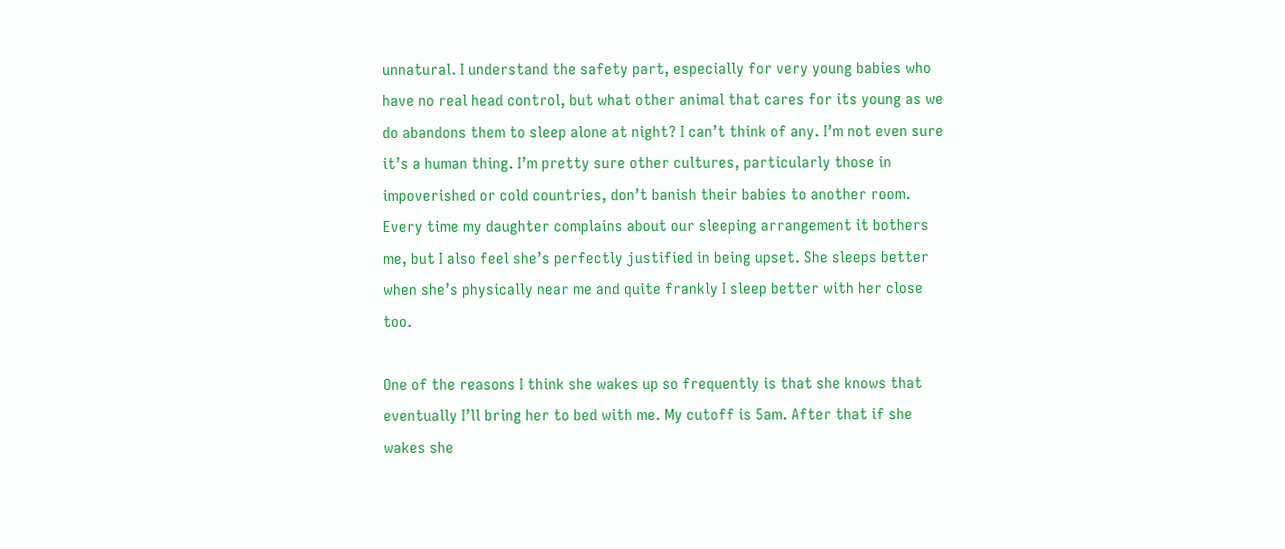unnatural. I understand the safety part, especially for very young babies who have no real head control, but what other animal that cares for its young as we do abandons them to sleep alone at night? I can’t think of any. I’m not even sure it’s a human thing. I’m pretty sure other cultures, particularly those in impoverished or cold countries, don’t banish their babies to another room. Every time my daughter complains about our sleeping arrangement it bothers me, but I also feel she’s perfectly justified in being upset. She sleeps better when she’s physically near me and quite frankly I sleep better with her close too.

One of the reasons I think she wakes up so frequently is that she knows that eventually I’ll bring her to bed with me. My cutoff is 5am. After that if she wakes she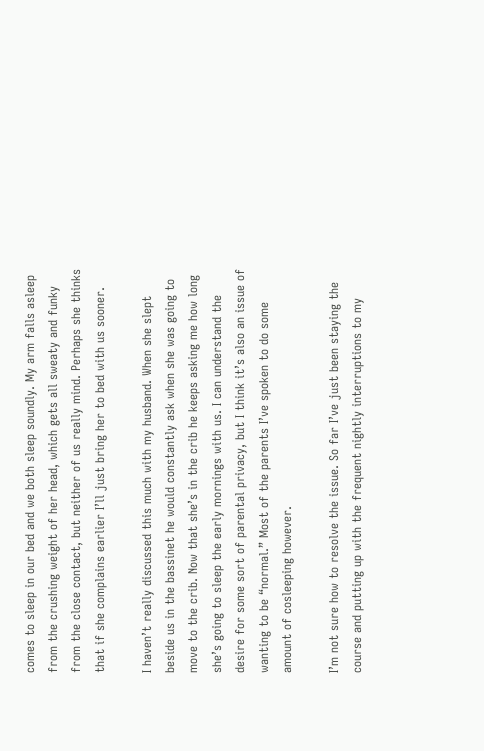comes to sleep in our bed and we both sleep soundly. My arm falls asleep from the crushing weight of her head, which gets all sweaty and funky from the close contact, but neither of us really mind. Perhaps she thinks that if she complains earlier I’ll just bring her to bed with us sooner.

I haven’t really discussed this much with my husband. When she slept beside us in the bassinet he would constantly ask when she was going to move to the crib. Now that she’s in the crib he keeps asking me how long she’s going to sleep the early mornings with us. I can understand the desire for some sort of parental privacy, but I think it’s also an issue of wanting to be “normal.” Most of the parents I’ve spoken to do some amount of cosleeping however.

I’m not sure how to resolve the issue. So far I’ve just been staying the course and putting up with the frequent nightly interruptions to my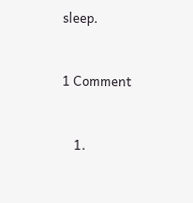sleep.


1 Comment


    1.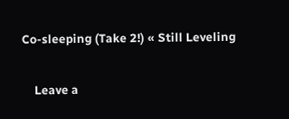Co-sleeping (Take 2!) « Still Leveling

    Leave a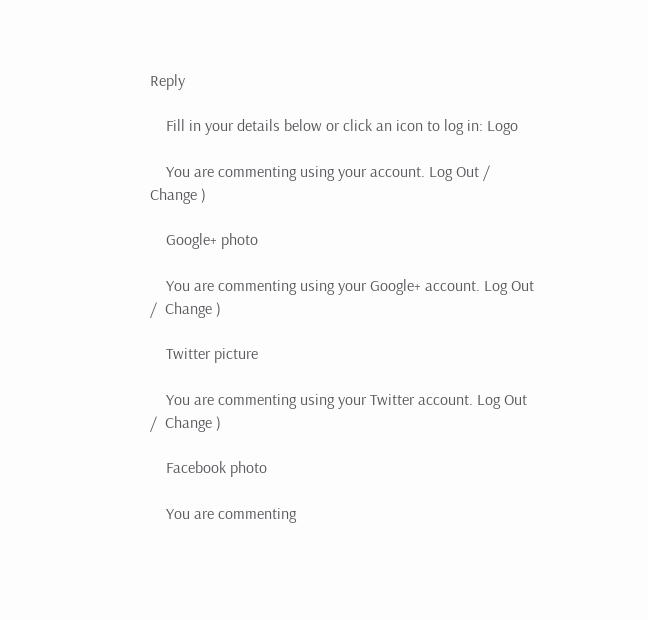Reply

    Fill in your details below or click an icon to log in: Logo

    You are commenting using your account. Log Out /  Change )

    Google+ photo

    You are commenting using your Google+ account. Log Out /  Change )

    Twitter picture

    You are commenting using your Twitter account. Log Out /  Change )

    Facebook photo

    You are commenting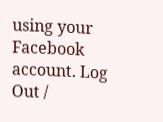using your Facebook account. Log Out /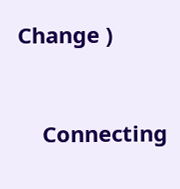Change )


    Connecting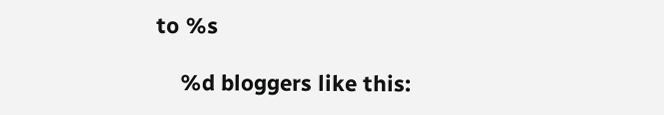to %s

    %d bloggers like this: